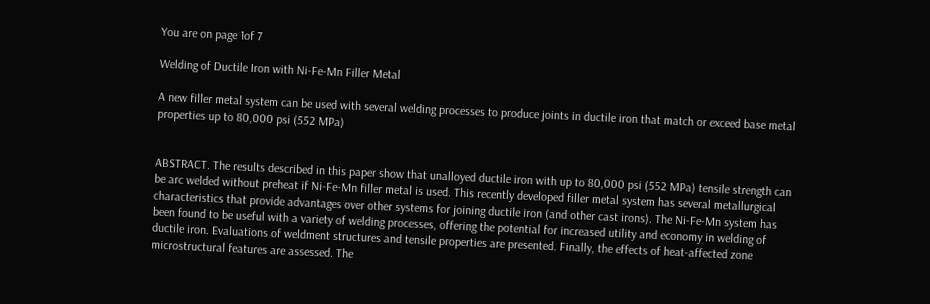You are on page 1of 7

Welding of Ductile Iron with Ni-Fe-Mn Filler Metal

A new filler metal system can be used with several welding processes to produce joints in ductile iron that match or exceed base metal properties up to 80,000 psi (552 MPa)


ABSTRACT. The results described in this paper show that unalloyed ductile iron with up to 80,000 psi (552 MPa) tensile strength can be arc welded without preheat if Ni-Fe-Mn filler metal is used. This recently developed filler metal system has several metallurgical characteristics that provide advantages over other systems for joining ductile iron (and other cast irons). The Ni-Fe-Mn system has been found to be useful with a variety of welding processes, offering the potential for increased utility and economy in welding of ductile iron. Evaluations of weldment structures and tensile properties are presented. Finally, the effects of heat-affected zone microstructural features are assessed. The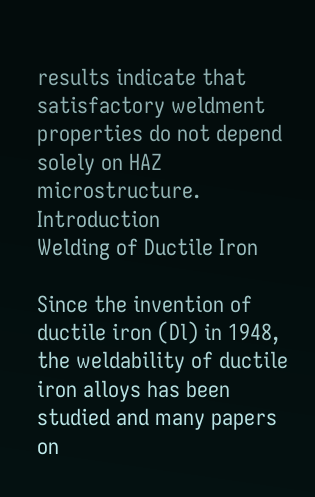results indicate that satisfactory weldment properties do not depend solely on HAZ microstructure. Introduction
Welding of Ductile Iron

Since the invention of ductile iron (Dl) in 1948, the weldability of ductile iron alloys has been studied and many papers on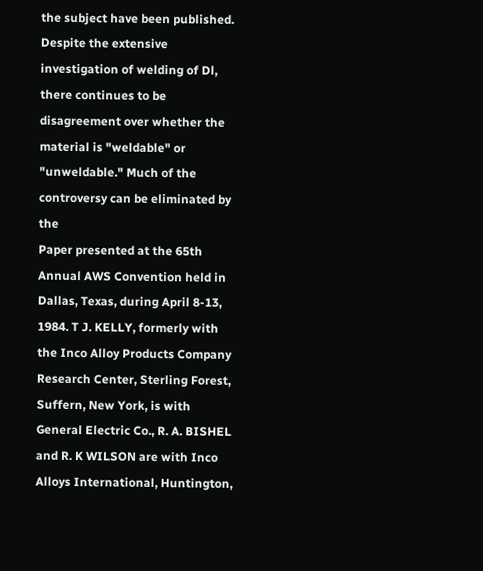the subject have been published. Despite the extensive investigation of welding of Dl, there continues to be disagreement over whether the material is "weldable" or "unweldable." Much of the controversy can be eliminated by the
Paper presented at the 65th Annual AWS Convention held in Dallas, Texas, during April 8-13, 1984. T J. KELLY, formerly with the Inco Alloy Products Company Research Center, Sterling Forest, Suffern, New York, is with General Electric Co., R. A. BISHEL and R. K WILSON are with Inco Alloys International, Huntington,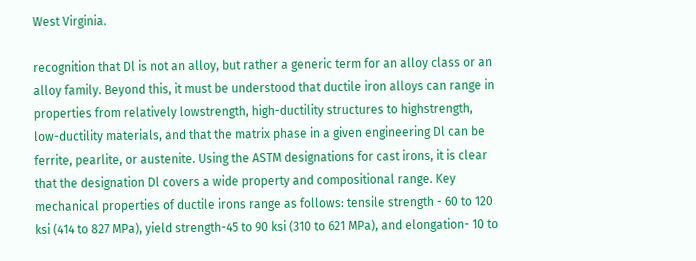West Virginia.

recognition that Dl is not an alloy, but rather a generic term for an alloy class or an alloy family. Beyond this, it must be understood that ductile iron alloys can range in properties from relatively lowstrength, high-ductility structures to highstrength, low-ductility materials, and that the matrix phase in a given engineering Dl can be ferrite, pearlite, or austenite. Using the ASTM designations for cast irons, it is clear that the designation Dl covers a wide property and compositional range. Key mechanical properties of ductile irons range as follows: tensile strength - 60 to 120 ksi (414 to 827 MPa), yield strength-45 to 90 ksi (310 to 621 MPa), and elongation- 10 to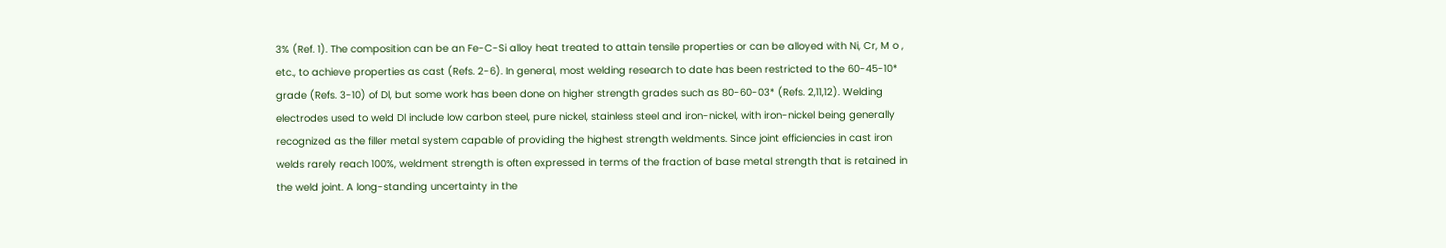3% (Ref. 1). The composition can be an Fe-C-Si alloy heat treated to attain tensile properties or can be alloyed with Ni, Cr, M o , etc., to achieve properties as cast (Refs. 2-6). In general, most welding research to date has been restricted to the 60-45-10* grade (Refs. 3-10) of Dl, but some work has been done on higher strength grades such as 80-60-03* (Refs. 2,11,12). Welding electrodes used to weld Dl include low carbon steel, pure nickel, stainless steel and iron-nickel, with iron-nickel being generally recognized as the filler metal system capable of providing the highest strength weldments. Since joint efficiencies in cast iron welds rarely reach 100%, weldment strength is often expressed in terms of the fraction of base metal strength that is retained in the weld joint. A long-standing uncertainty in the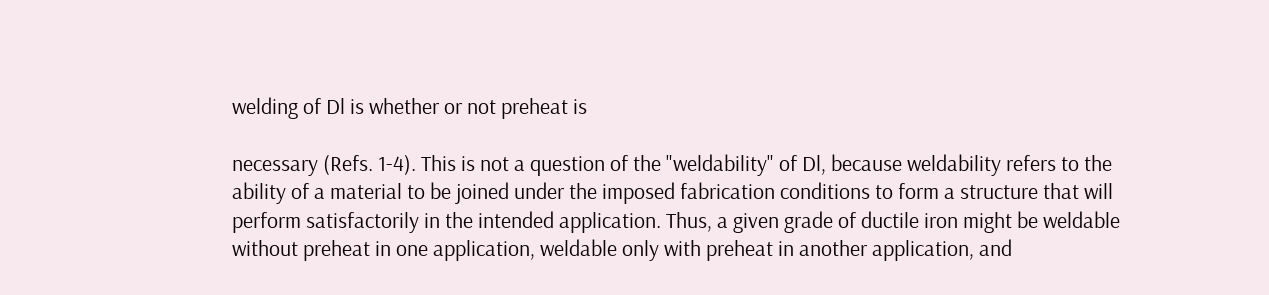welding of Dl is whether or not preheat is

necessary (Refs. 1-4). This is not a question of the "weldability" of Dl, because weldability refers to the ability of a material to be joined under the imposed fabrication conditions to form a structure that will perform satisfactorily in the intended application. Thus, a given grade of ductile iron might be weldable without preheat in one application, weldable only with preheat in another application, and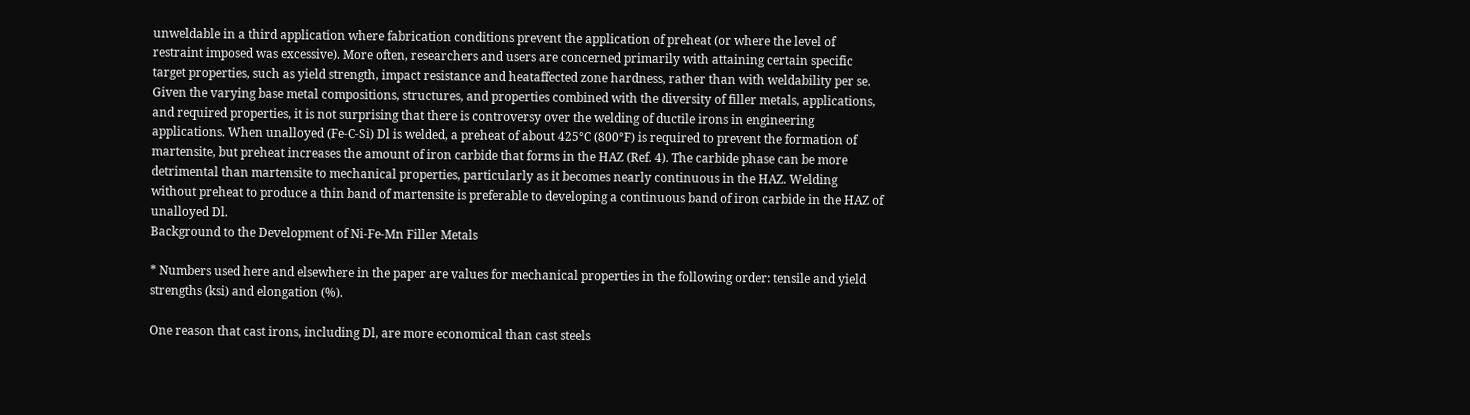unweldable in a third application where fabrication conditions prevent the application of preheat (or where the level of restraint imposed was excessive). More often, researchers and users are concerned primarily with attaining certain specific target properties, such as yield strength, impact resistance and heataffected zone hardness, rather than with weldability per se. Given the varying base metal compositions, structures, and properties combined with the diversity of filler metals, applications, and required properties, it is not surprising that there is controversy over the welding of ductile irons in engineering applications. When unalloyed (Fe-C-Si) Dl is welded, a preheat of about 425°C (800°F) is required to prevent the formation of martensite, but preheat increases the amount of iron carbide that forms in the HAZ (Ref. 4). The carbide phase can be more detrimental than martensite to mechanical properties, particularly as it becomes nearly continuous in the HAZ. Welding without preheat to produce a thin band of martensite is preferable to developing a continuous band of iron carbide in the HAZ of unalloyed Dl.
Background to the Development of Ni-Fe-Mn Filler Metals

* Numbers used here and elsewhere in the paper are values for mechanical properties in the following order: tensile and yield strengths (ksi) and elongation (%).

One reason that cast irons, including Dl, are more economical than cast steels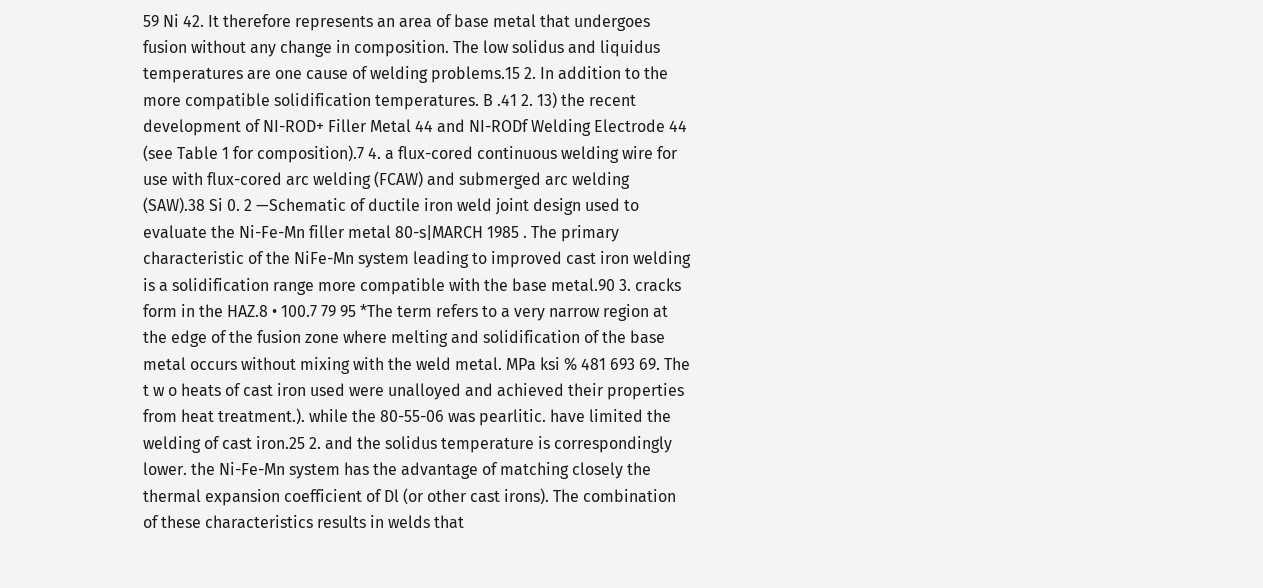59 Ni 42. It therefore represents an area of base metal that undergoes fusion without any change in composition. The low solidus and liquidus temperatures are one cause of welding problems.15 2. In addition to the more compatible solidification temperatures. B .41 2. 13) the recent development of NI-ROD+ Filler Metal 44 and NI-RODf Welding Electrode 44 (see Table 1 for composition).7 4. a flux-cored continuous welding wire for use with flux-cored arc welding (FCAW) and submerged arc welding (SAW).38 Si 0. 2 —Schematic of ductile iron weld joint design used to evaluate the Ni-Fe-Mn filler metal 80-s|MARCH 1985 . The primary characteristic of the NiFe-Mn system leading to improved cast iron welding is a solidification range more compatible with the base metal.90 3. cracks form in the HAZ.8 • 100.7 79 95 *The term refers to a very narrow region at the edge of the fusion zone where melting and solidification of the base metal occurs without mixing with the weld metal. MPa ksi % 481 693 69. The t w o heats of cast iron used were unalloyed and achieved their properties from heat treatment.). while the 80-55-06 was pearlitic. have limited the welding of cast iron.25 2. and the solidus temperature is correspondingly lower. the Ni-Fe-Mn system has the advantage of matching closely the thermal expansion coefficient of Dl (or other cast irons). The combination of these characteristics results in welds that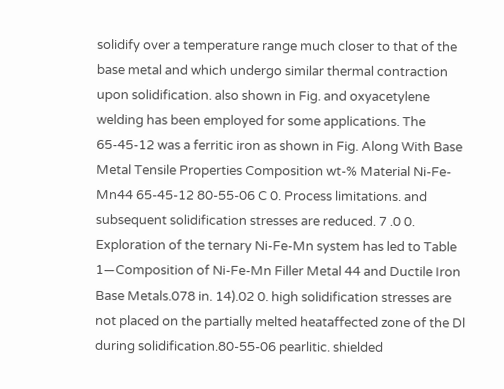solidify over a temperature range much closer to that of the base metal and which undergo similar thermal contraction upon solidification. also shown in Fig. and oxyacetylene welding has been employed for some applications. The 65-45-12 was a ferritic iron as shown in Fig. Along With Base Metal Tensile Properties Composition wt-% Material Ni-Fe-Mn44 65-45-12 80-55-06 C 0. Process limitations. and subsequent solidification stresses are reduced. 7 .0 0. Exploration of the ternary Ni-Fe-Mn system has led to Table 1—Composition of Ni-Fe-Mn Filler Metal 44 and Ductile Iron Base Metals.078 in. 14).02 0. high solidification stresses are not placed on the partially melted heataffected zone of the Dl during solidification.80-55-06 pearlitic. shielded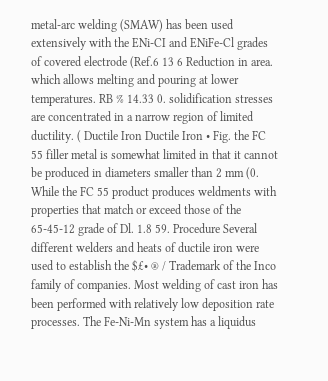metal-arc welding (SMAW) has been used extensively with the ENi-CI and ENiFe-Cl grades of covered electrode (Ref.6 13 6 Reduction in area. which allows melting and pouring at lower temperatures. RB % 14.33 0. solidification stresses are concentrated in a narrow region of limited ductility. ( Ductile Iron Ductile Iron • Fig. the FC 55 filler metal is somewhat limited in that it cannot be produced in diameters smaller than 2 mm (0. While the FC 55 product produces weldments with properties that match or exceed those of the 65-45-12 grade of Dl. 1.8 59. Procedure Several different welders and heats of ductile iron were used to establish the $£• ® / Trademark of the Inco family of companies. Most welding of cast iron has been performed with relatively low deposition rate processes. The Fe-Ni-Mn system has a liquidus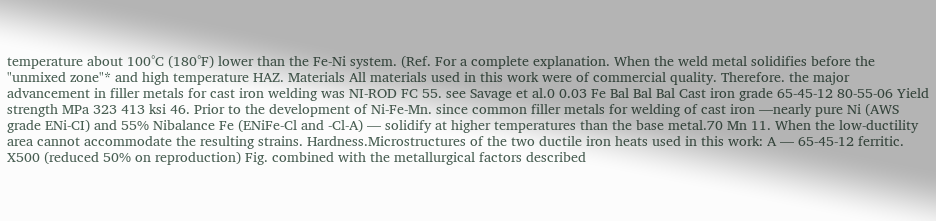temperature about 100°C (180°F) lower than the Fe-Ni system. (Ref. For a complete explanation. When the weld metal solidifies before the "unmixed zone"* and high temperature HAZ. Materials All materials used in this work were of commercial quality. Therefore. the major advancement in filler metals for cast iron welding was NI-ROD FC 55. see Savage et al.0 0.03 Fe Bal Bal Bal Cast iron grade 65-45-12 80-55-06 Yield strength MPa 323 413 ksi 46. Prior to the development of Ni-Fe-Mn. since common filler metals for welding of cast iron —nearly pure Ni (AWS grade ENi-CI) and 55% Nibalance Fe (ENiFe-Cl and -Cl-A) — solidify at higher temperatures than the base metal.70 Mn 11. When the low-ductility area cannot accommodate the resulting strains. Hardness.Microstructures of the two ductile iron heats used in this work: A — 65-45-12 ferritic. X500 (reduced 50% on reproduction) Fig. combined with the metallurgical factors described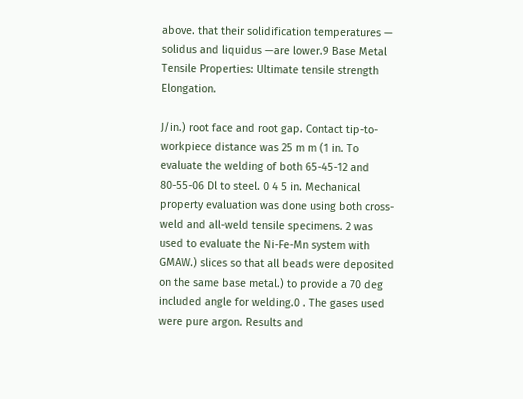above. that their solidification temperatures — solidus and liquidus —are lower.9 Base Metal Tensile Properties: Ultimate tensile strength Elongation.

J/in.) root face and root gap. Contact tip-to-workpiece distance was 25 m m (1 in. To evaluate the welding of both 65-45-12 and 80-55-06 Dl to steel. 0 4 5 in. Mechanical property evaluation was done using both cross-weld and all-weld tensile specimens. 2 was used to evaluate the Ni-Fe-Mn system with GMAW.) slices so that all beads were deposited on the same base metal.) to provide a 70 deg included angle for welding.0 . The gases used were pure argon. Results and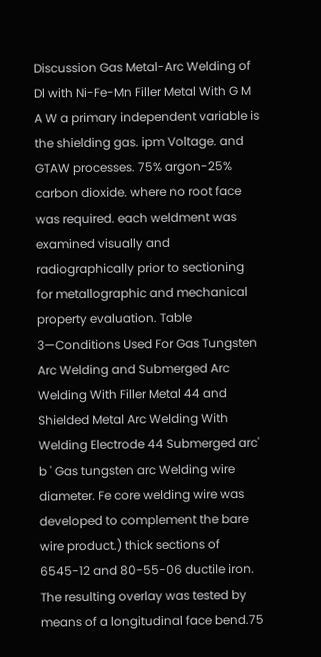Discussion Gas Metal-Arc Welding of Dl with Ni-Fe-Mn Filler Metal With G M A W a primary independent variable is the shielding gas. ipm Voltage. and GTAW processes. 75% argon-25% carbon dioxide. where no root face was required. each weldment was examined visually and radiographically prior to sectioning for metallographic and mechanical property evaluation. Table 3—Conditions Used For Gas Tungsten Arc Welding and Submerged Arc Welding With Filler Metal 44 and Shielded Metal Arc Welding With Welding Electrode 44 Submerged arc' b ' Gas tungsten arc Welding wire diameter. Fe core welding wire was developed to complement the bare wire product.) thick sections of 6545-12 and 80-55-06 ductile iron. The resulting overlay was tested by means of a longitudinal face bend.75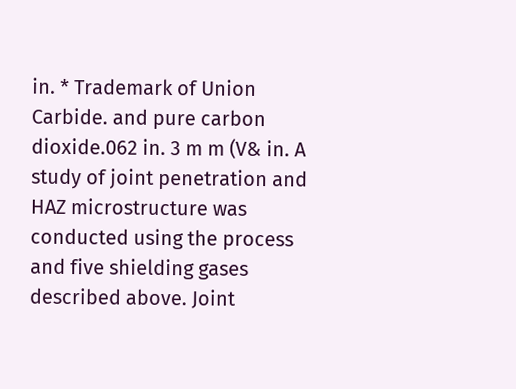in. * Trademark of Union Carbide. and pure carbon dioxide.062 in. 3 m m (V& in. A study of joint penetration and HAZ microstructure was conducted using the process and five shielding gases described above. Joint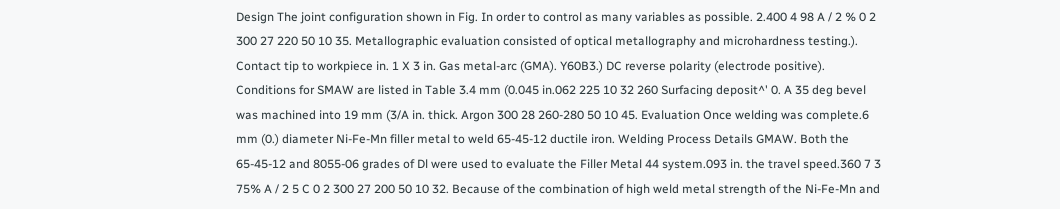Design The joint configuration shown in Fig. In order to control as many variables as possible. 2.400 4 98 A / 2 % 0 2 300 27 220 50 10 35. Metallographic evaluation consisted of optical metallography and microhardness testing.). Contact tip to workpiece in. 1 X 3 in. Gas metal-arc (GMA). Y60B3.) DC reverse polarity (electrode positive). Conditions for SMAW are listed in Table 3.4 mm (0.045 in.062 225 10 32 260 Surfacing deposit^' 0. A 35 deg bevel was machined into 19 mm (3/A in. thick. Argon 300 28 260-280 50 10 45. Evaluation Once welding was complete.6 mm (0.) diameter Ni-Fe-Mn filler metal to weld 65-45-12 ductile iron. Welding Process Details GMAW. Both the 65-45-12 and 8055-06 grades of Dl were used to evaluate the Filler Metal 44 system.093 in. the travel speed.360 7 3 75% A / 2 5 C 0 2 300 27 200 50 10 32. Because of the combination of high weld metal strength of the Ni-Fe-Mn and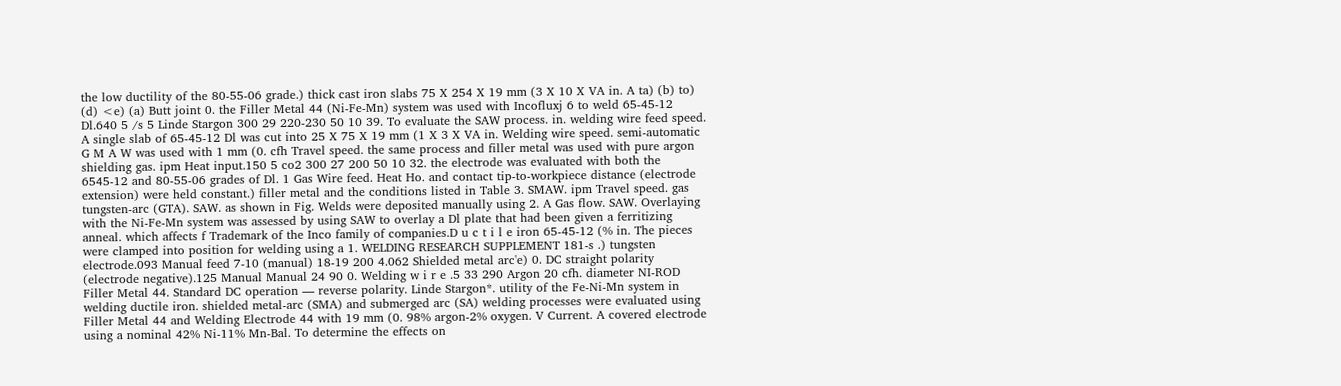the low ductility of the 80-55-06 grade.) thick cast iron slabs 75 X 254 X 19 mm (3 X 10 X VA in. A ta) (b) to) (d) <e) (a) Butt joint 0. the Filler Metal 44 (Ni-Fe-Mn) system was used with Incofluxj 6 to weld 65-45-12 Dl.640 5 /s 5 Linde Stargon 300 29 220-230 50 10 39. To evaluate the SAW process. in. welding wire feed speed. A single slab of 65-45-12 Dl was cut into 25 X 75 X 19 mm (1 X 3 X VA in. Welding wire speed. semi-automatic G M A W was used with 1 mm (0. cfh Travel speed. the same process and filler metal was used with pure argon shielding gas. ipm Heat input.150 5 co2 300 27 200 50 10 32. the electrode was evaluated with both the 6545-12 and 80-55-06 grades of Dl. 1 Gas Wire feed. Heat Ho. and contact tip-to-workpiece distance (electrode extension) were held constant.) filler metal and the conditions listed in Table 3. SMAW. ipm Travel speed. gas tungsten-arc (GTA). SAW. as shown in Fig. Welds were deposited manually using 2. A Gas flow. SAW. Overlaying with the Ni-Fe-Mn system was assessed by using SAW to overlay a Dl plate that had been given a ferritizing anneal. which affects f Trademark of the Inco family of companies.D u c t i l e iron 65-45-12 (% in. The pieces were clamped into position for welding using a 1. WELDING RESEARCH SUPPLEMENT 181-s .) tungsten electrode.093 Manual feed 7-10 (manual) 18-19 200 4.062 Shielded metal arc'e) 0. DC straight polarity (electrode negative).125 Manual Manual 24 90 0. Welding w i r e .5 33 290 Argon 20 cfh. diameter NI-ROD Filler Metal 44. Standard DC operation — reverse polarity. Linde Stargon*. utility of the Fe-Ni-Mn system in welding ductile iron. shielded metal-arc (SMA) and submerged arc (SA) welding processes were evaluated using Filler Metal 44 and Welding Electrode 44 with 19 mm (0. 98% argon-2% oxygen. V Current. A covered electrode using a nominal 42% Ni-11% Mn-Bal. To determine the effects on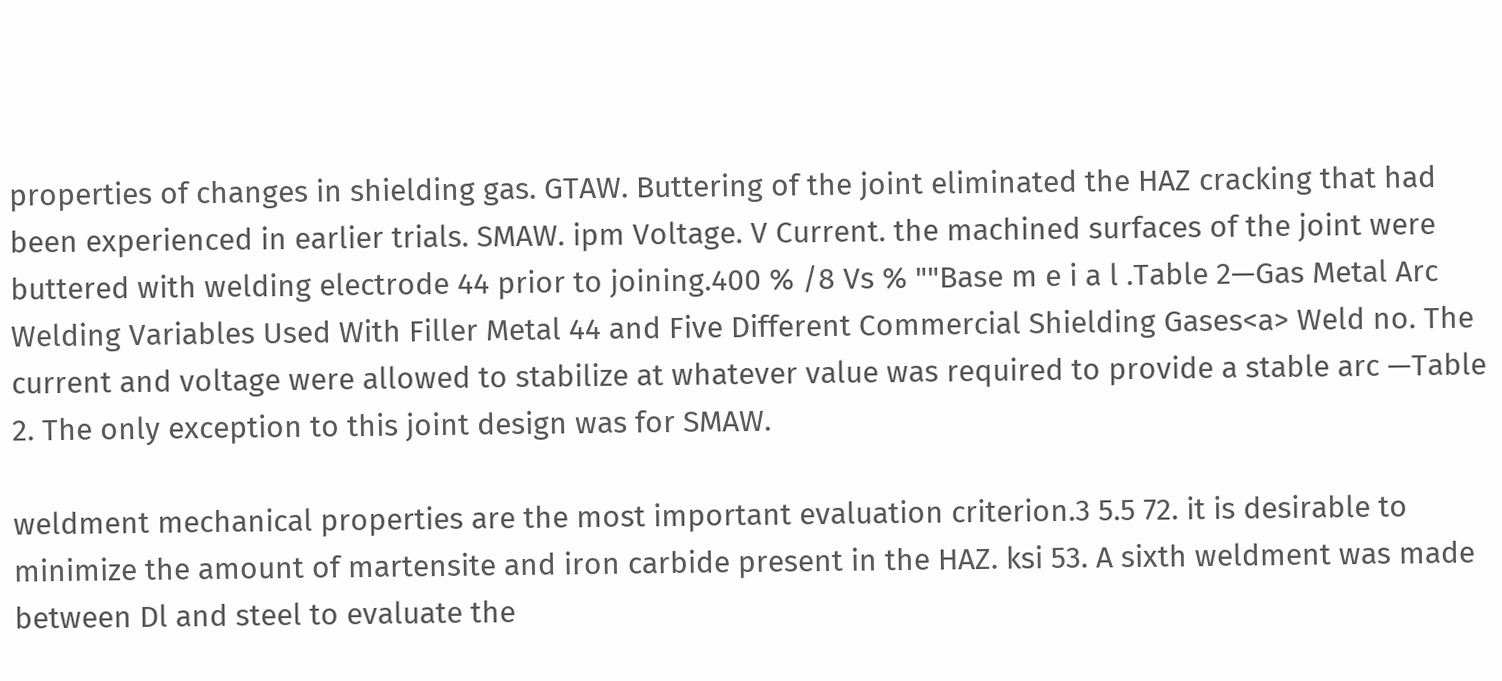properties of changes in shielding gas. GTAW. Buttering of the joint eliminated the HAZ cracking that had been experienced in earlier trials. SMAW. ipm Voltage. V Current. the machined surfaces of the joint were buttered with welding electrode 44 prior to joining.400 % /8 Vs % ""Base m e i a l .Table 2—Gas Metal Arc Welding Variables Used With Filler Metal 44 and Five Different Commercial Shielding Gases<a> Weld no. The current and voltage were allowed to stabilize at whatever value was required to provide a stable arc —Table 2. The only exception to this joint design was for SMAW.

weldment mechanical properties are the most important evaluation criterion.3 5.5 72. it is desirable to minimize the amount of martensite and iron carbide present in the HAZ. ksi 53. A sixth weldment was made between Dl and steel to evaluate the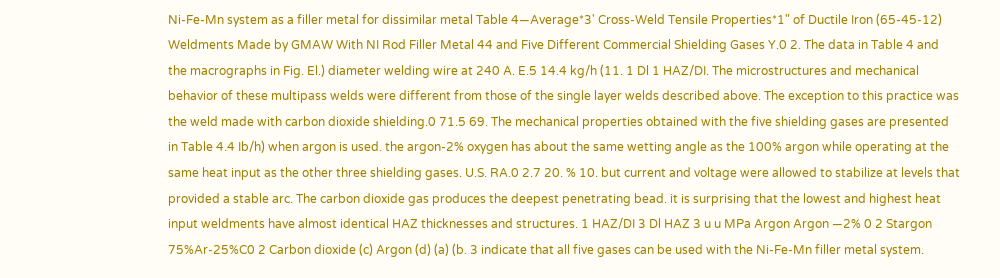Ni-Fe-Mn system as a filler metal for dissimilar metal Table 4—Average*3' Cross-Weld Tensile Properties*1" of Ductile Iron (65-45-12) Weldments Made by GMAW With NI Rod Filler Metal 44 and Five Different Commercial Shielding Gases Y.0 2. The data in Table 4 and the macrographs in Fig. El.) diameter welding wire at 240 A. E.5 14.4 kg/h (11. 1 Dl 1 HAZ/DI. The microstructures and mechanical behavior of these multipass welds were different from those of the single layer welds described above. The exception to this practice was the weld made with carbon dioxide shielding.0 71.5 69. The mechanical properties obtained with the five shielding gases are presented in Table 4.4 Ib/h) when argon is used. the argon-2% oxygen has about the same wetting angle as the 100% argon while operating at the same heat input as the other three shielding gases. U.S. RA.0 2.7 20. % 10. but current and voltage were allowed to stabilize at levels that provided a stable arc. The carbon dioxide gas produces the deepest penetrating bead. it is surprising that the lowest and highest heat input weldments have almost identical HAZ thicknesses and structures. 1 HAZ/DI 3 Dl HAZ 3 u u MPa Argon Argon —2% 0 2 Stargon 75%Ar-25%C0 2 Carbon dioxide (c) Argon (d) (a) (b. 3 indicate that all five gases can be used with the Ni-Fe-Mn filler metal system.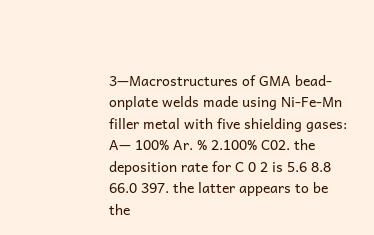3—Macrostructures of GMA bead-onplate welds made using Ni-Fe-Mn filler metal with five shielding gases: A— 100% Ar. % 2.100% C02. the deposition rate for C 0 2 is 5.6 8.8 66.0 397. the latter appears to be the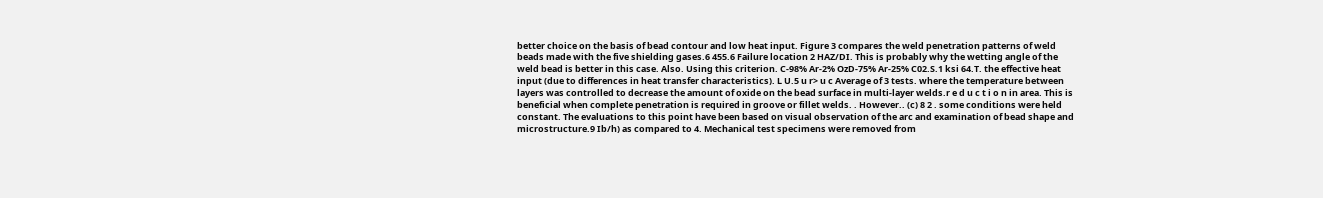better choice on the basis of bead contour and low heat input. Figure 3 compares the weld penetration patterns of weld beads made with the five shielding gases.6 455.6 Failure location 2 HAZ/DI. This is probably why the wetting angle of the weld bead is better in this case. Also. Using this criterion. C-98% Ar-2% OzD-75% Ar-25% C02.S.1 ksi 64.T. the effective heat input (due to differences in heat transfer characteristics). L U.5 u r> u c Average of 3 tests. where the temperature between layers was controlled to decrease the amount of oxide on the bead surface in multi-layer welds.r e d u c t i o n in area. This is beneficial when complete penetration is required in groove or fillet welds. . However.. (c) 8 2 . some conditions were held constant. The evaluations to this point have been based on visual observation of the arc and examination of bead shape and microstructure.9 Ib/h) as compared to 4. Mechanical test specimens were removed from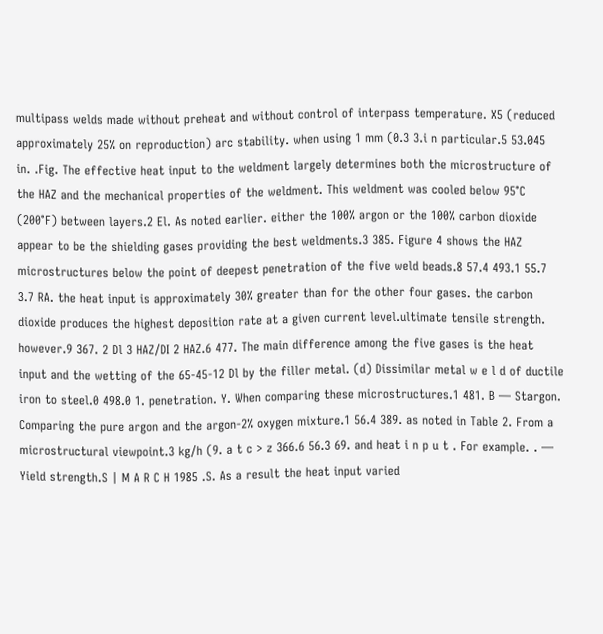multipass welds made without preheat and without control of interpass temperature. X5 (reduced approximately 25% on reproduction) arc stability. when using 1 mm (0.3 3.i n particular.5 53.045 in. .Fig. The effective heat input to the weldment largely determines both the microstructure of the HAZ and the mechanical properties of the weldment. This weldment was cooled below 95°C (200°F) between layers.2 El. As noted earlier. either the 100% argon or the 100% carbon dioxide appear to be the shielding gases providing the best weldments.3 385. Figure 4 shows the HAZ microstructures below the point of deepest penetration of the five weld beads.8 57.4 493.1 55.7 3.7 RA. the heat input is approximately 30% greater than for the other four gases. the carbon dioxide produces the highest deposition rate at a given current level.ultimate tensile strength. however.9 367. 2 Dl 3 HAZ/DI 2 HAZ.6 477. The main difference among the five gases is the heat input and the wetting of the 65-45-12 Dl by the filler metal. (d) Dissimilar metal w e l d of ductile iron to steel.0 498.0 1. penetration. Y. When comparing these microstructures.1 481. B — Stargon. Comparing the pure argon and the argon-2% oxygen mixture.1 56.4 389. as noted in Table 2. From a microstructural viewpoint.3 kg/h (9. a t c > z 366.6 56.3 69. and heat i n p u t . For example. . — Yield strength.S | M A R C H 1985 .S. As a result the heat input varied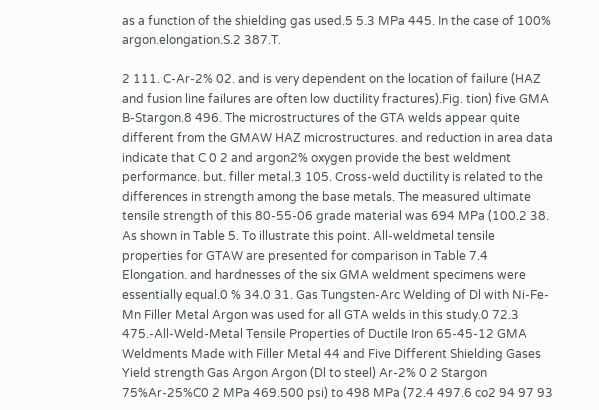as a function of the shielding gas used.5 5.3 MPa 445. In the case of 100% argon.elongation.S.2 387.T.

2 111. C-Ar-2% 02. and is very dependent on the location of failure (HAZ and fusion line failures are often low ductility fractures).Fig. tion) five GMA B-Stargon.8 496. The microstructures of the GTA welds appear quite different from the GMAW HAZ microstructures. and reduction in area data indicate that C 0 2 and argon2% oxygen provide the best weldment performance. but. filler metal.3 105. Cross-weld ductility is related to the differences in strength among the base metals. The measured ultimate tensile strength of this 80-55-06 grade material was 694 MPa (100.2 38. As shown in Table 5. To illustrate this point. All-weldmetal tensile properties for GTAW are presented for comparison in Table 7.4 Elongation. and hardnesses of the six GMA weldment specimens were essentially equal.0 % 34.0 31. Gas Tungsten-Arc Welding of Dl with Ni-Fe-Mn Filler Metal Argon was used for all GTA welds in this study.0 72.3 475.-All-Weld-Metal Tensile Properties of Ductile Iron 65-45-12 GMA Weldments Made with Filler Metal 44 and Five Different Shielding Gases Yield strength Gas Argon Argon (Dl to steel) Ar-2% 0 2 Stargon 75%Ar-25%C0 2 MPa 469.500 psi) to 498 MPa (72.4 497.6 co2 94 97 93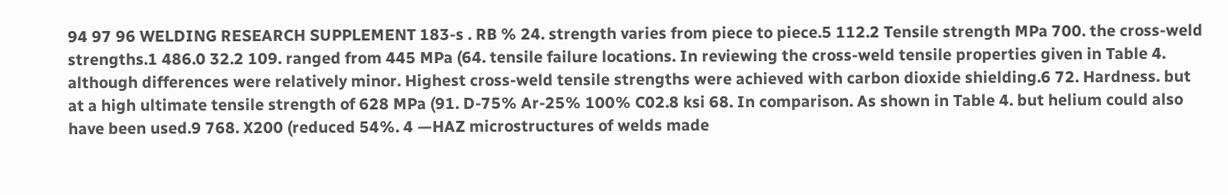94 97 96 WELDING RESEARCH SUPPLEMENT 183-s . RB % 24. strength varies from piece to piece.5 112.2 Tensile strength MPa 700. the cross-weld strengths.1 486.0 32.2 109. ranged from 445 MPa (64. tensile failure locations. In reviewing the cross-weld tensile properties given in Table 4. although differences were relatively minor. Highest cross-weld tensile strengths were achieved with carbon dioxide shielding.6 72. Hardness. but at a high ultimate tensile strength of 628 MPa (91. D-75% Ar-25% 100% C02.8 ksi 68. In comparison. As shown in Table 4. but helium could also have been used.9 768. X200 (reduced 54%. 4 —HAZ microstructures of welds made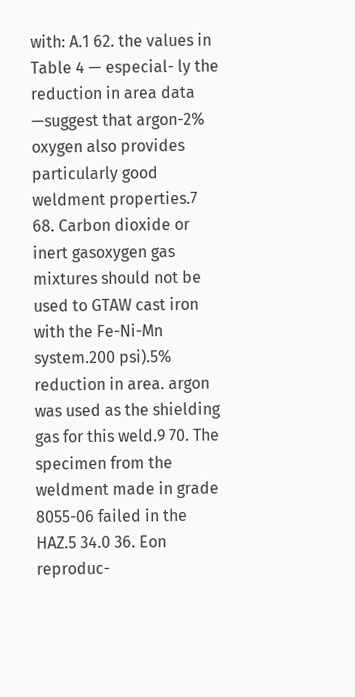with: A.1 62. the values in Table 4 — especial- ly the reduction in area data —suggest that argon-2% oxygen also provides particularly good weldment properties.7 68. Carbon dioxide or inert gasoxygen gas mixtures should not be used to GTAW cast iron with the Fe-Ni-Mn system.200 psi).5% reduction in area. argon was used as the shielding gas for this weld.9 70. The specimen from the weldment made in grade 8055-06 failed in the HAZ.5 34.0 36. Eon reproduc-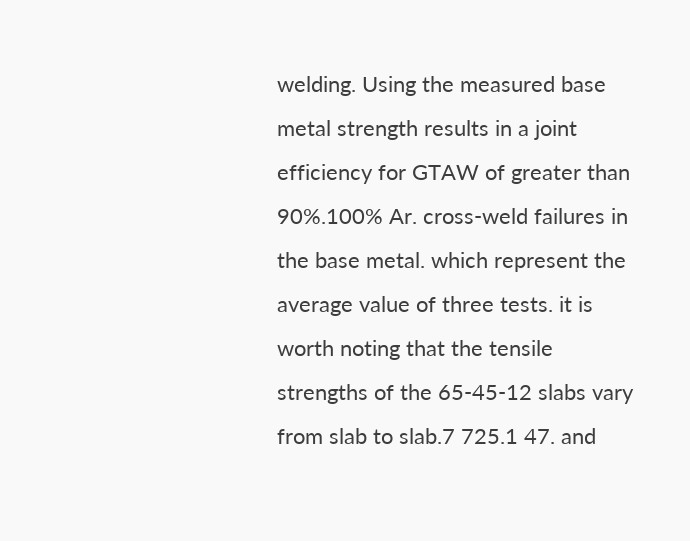welding. Using the measured base metal strength results in a joint efficiency for GTAW of greater than 90%.100% Ar. cross-weld failures in the base metal. which represent the average value of three tests. it is worth noting that the tensile strengths of the 65-45-12 slabs vary from slab to slab.7 725.1 47. and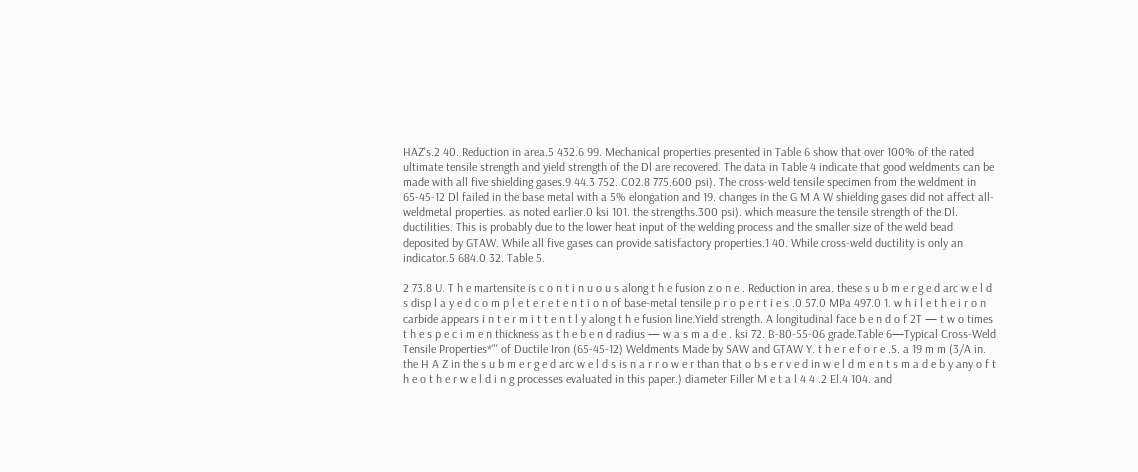HAZ's.2 40. Reduction in area.5 432.6 99. Mechanical properties presented in Table 6 show that over 100% of the rated ultimate tensile strength and yield strength of the Dl are recovered. The data in Table 4 indicate that good weldments can be made with all five shielding gases.9 44.3 752. C02.8 775.600 psi). The cross-weld tensile specimen from the weldment in 65-45-12 Dl failed in the base metal with a 5% elongation and 19. changes in the G M A W shielding gases did not affect all-weldmetal properties. as noted earlier.0 ksi 101. the strengths.300 psi). which measure the tensile strength of the Dl. ductilities. This is probably due to the lower heat input of the welding process and the smaller size of the weld bead deposited by GTAW. While all five gases can provide satisfactory properties.1 40. While cross-weld ductility is only an indicator.5 684.0 32. Table 5.

2 73.8 U. T h e martensite is c o n t i n u o u s along t h e fusion z o n e . Reduction in area. these s u b m e r g e d arc w e l d s disp l a y e d c o m p l e t e r e t e n t i o n of base-metal tensile p r o p e r t i e s .0 57.0 MPa 497.0 1. w h i l e t h e i r o n carbide appears i n t e r m i t t e n t l y along t h e fusion line.Yield strength. A longitudinal face b e n d o f 2T — t w o times t h e s p e c i m e n thickness as t h e b e n d radius — w a s m a d e . ksi 72. B-80-55-06 grade.Table 6—Typical Cross-Weld Tensile Properties*"' of Ductile Iron (65-45-12) Weldments Made by SAW and GTAW Y. t h e r e f o r e .S. a 19 m m (3/A in. the H A Z in the s u b m e r g e d arc w e l d s is n a r r o w e r than that o b s e r v e d in w e l d m e n t s m a d e b y any o f t h e o t h e r w e l d i n g processes evaluated in this paper.) diameter Filler M e t a l 4 4 .2 El.4 104. and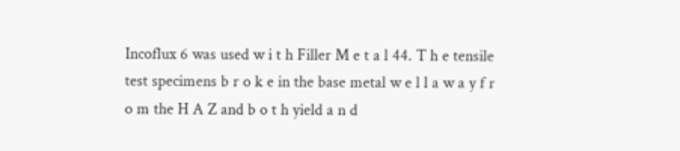Incoflux 6 was used w i t h Filler M e t a l 44. T h e tensile test specimens b r o k e in the base metal w e l l a w a y f r o m the H A Z and b o t h yield a n d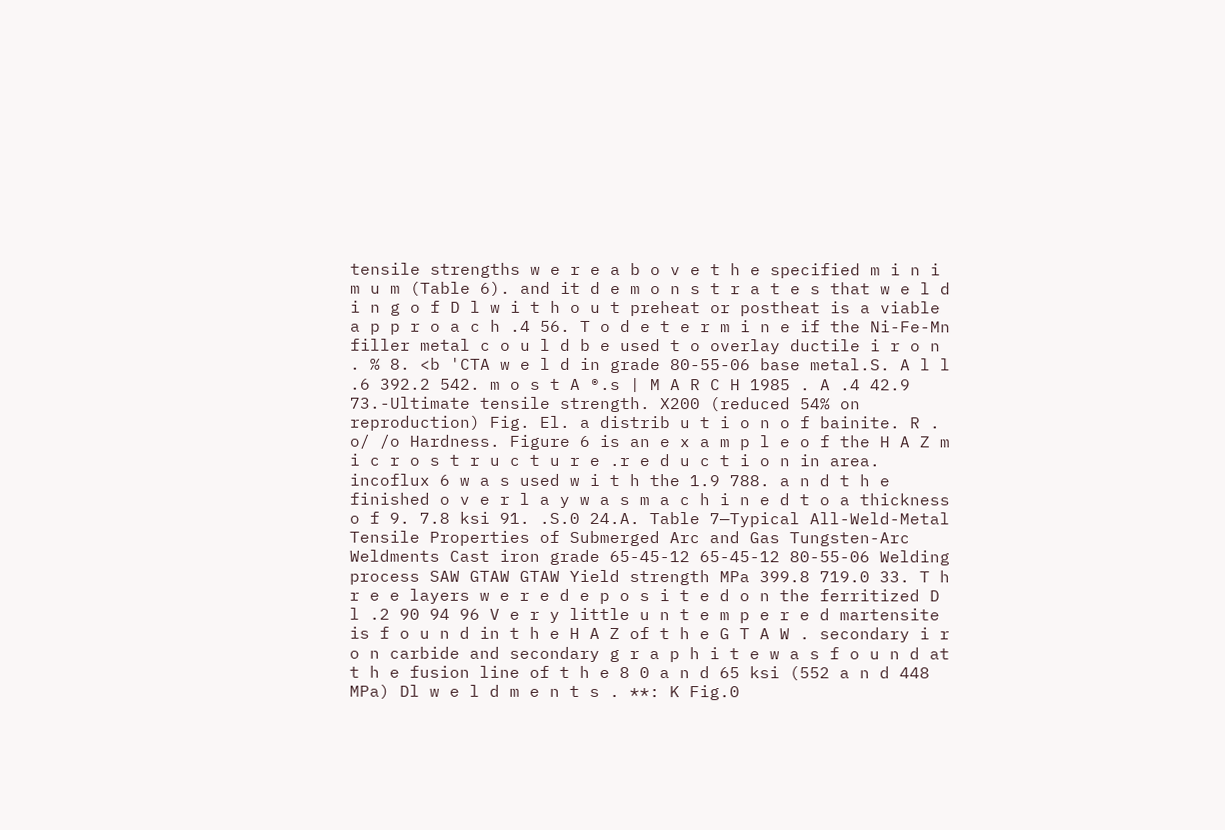tensile strengths w e r e a b o v e t h e specified m i n i m u m (Table 6). and it d e m o n s t r a t e s that w e l d i n g o f D l w i t h o u t preheat or postheat is a viable a p p r o a c h .4 56. T o d e t e r m i n e if the Ni-Fe-Mn filler metal c o u l d b e used t o overlay ductile i r o n . % 8. <b 'CTA w e l d in grade 80-55-06 base metal.S. A l l .6 392.2 542. m o s t A ®.s | M A R C H 1985 . A .4 42.9 73.-Ultimate tensile strength. X200 (reduced 54% on reproduction) Fig. El. a distrib u t i o n o f bainite. R . o/ /o Hardness. Figure 6 is an e x a m p l e o f the H A Z m i c r o s t r u c t u r e .r e d u c t i o n in area. incoflux 6 w a s used w i t h the 1.9 788. a n d t h e finished o v e r l a y w a s m a c h i n e d t o a thickness o f 9. 7.8 ksi 91. .S.0 24.A. Table 7—Typical All-Weld-Metal Tensile Properties of Submerged Arc and Gas Tungsten-Arc Weldments Cast iron grade 65-45-12 65-45-12 80-55-06 Welding process SAW GTAW GTAW Yield strength MPa 399.8 719.0 33. T h r e e layers w e r e d e p o s i t e d o n the ferritized D l .2 90 94 96 V e r y little u n t e m p e r e d martensite is f o u n d in t h e H A Z of t h e G T A W . secondary i r o n carbide and secondary g r a p h i t e w a s f o u n d at t h e fusion line of t h e 8 0 a n d 65 ksi (552 a n d 448 MPa) Dl w e l d m e n t s . **: K Fig.0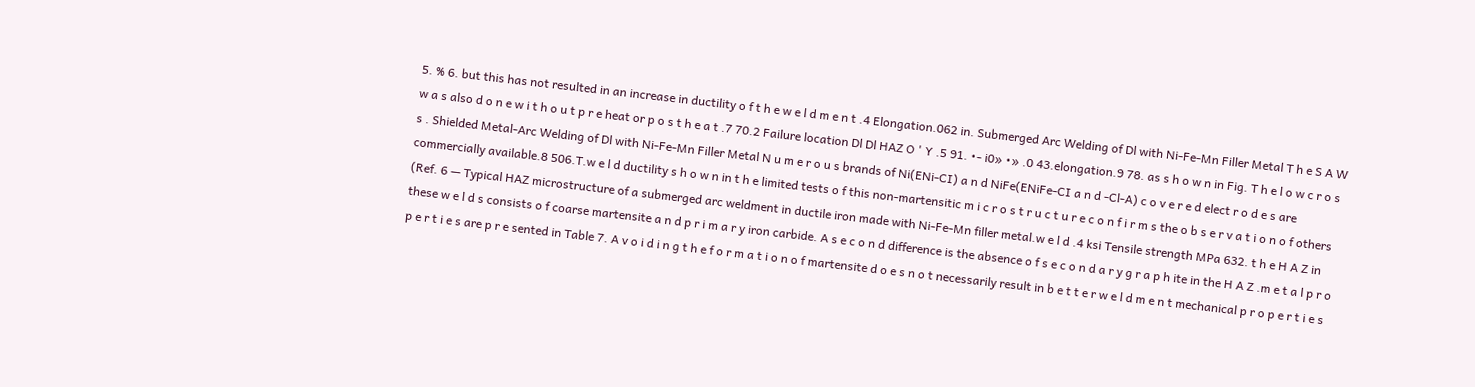5. % 6. but this has not resulted in an increase in ductility o f t h e w e l d m e n t .4 Elongation.062 in. Submerged Arc Welding of Dl with Ni-Fe-Mn Filler Metal T h e S A W w a s also d o n e w i t h o u t p r e heat or p o s t h e a t .7 70.2 Failure location Dl Dl HAZ O ' Y .5 91. •- i0» •» .0 43.elongation.9 78. as s h o w n in Fig. T h e l o w c r o s s . Shielded Metal-Arc Welding of Dl with Ni-Fe-Mn Filler Metal N u m e r o u s brands of Ni(ENi-CI) a n d NiFe(ENiFe-CI a n d -Cl-A) c o v e r e d elect r o d e s are commercially available.8 506.T.w e l d ductility s h o w n in t h e limited tests o f this non-martensitic m i c r o s t r u c t u r e c o n f i r m s the o b s e r v a t i o n o f others (Ref. 6 — Typical HAZ microstructure of a submerged arc weldment in ductile iron made with Ni-Fe-Mn filler metal.w e l d .4 ksi Tensile strength MPa 632. t h e H A Z in these w e l d s consists o f coarse martensite a n d p r i m a r y iron carbide. A s e c o n d difference is the absence o f s e c o n d a r y g r a p h ite in the H A Z .m e t a l p r o p e r t i e s are p r e sented in Table 7. A v o i d i n g t h e f o r m a t i o n o f martensite d o e s n o t necessarily result in b e t t e r w e l d m e n t mechanical p r o p e r t i e s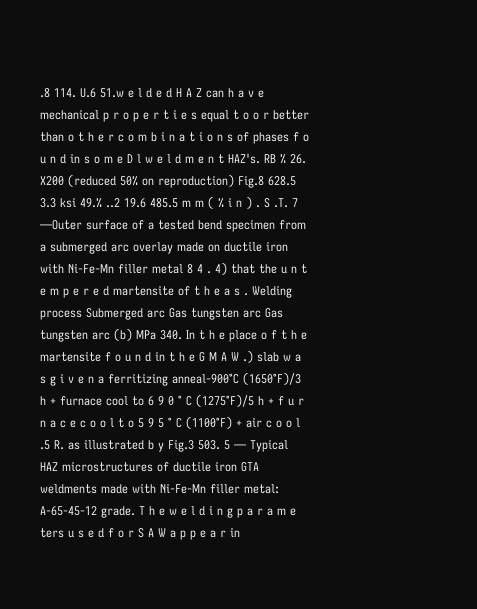.8 114. U.6 51.w e l d e d H A Z can h a v e mechanical p r o p e r t i e s equal t o o r better than o t h e r c o m b i n a t i o n s of phases f o u n d in s o m e D l w e l d m e n t HAZ's. RB % 26. X200 (reduced 50% on reproduction) Fig.8 628.5 3.3 ksi 49.% ..2 19.6 485.5 m m ( % i n ) . S .T. 7 —Outer surface of a tested bend specimen from a submerged arc overlay made on ductile iron with Ni-Fe-Mn filler metal 8 4 . 4) that the u n t e m p e r e d martensite of t h e a s . Welding process Submerged arc Gas tungsten arc Gas tungsten arc (b) MPa 340. In t h e place o f t h e martensite f o u n d in t h e G M A W .) slab w a s g i v e n a ferritizing anneal-900°C (1650°F)/3 h + furnace cool to 6 9 0 ° C (1275°F)/5 h + f u r n a c e c o o l t o 5 9 5 ° C (1100°F) + air c o o l .5 R. as illustrated b y Fig.3 503. 5 — Typical HAZ microstructures of ductile iron GTA weldments made with Ni-Fe-Mn filler metal: A-65-45-12 grade. T h e w e l d i n g p a r a m e ters u s e d f o r S A W a p p e a r in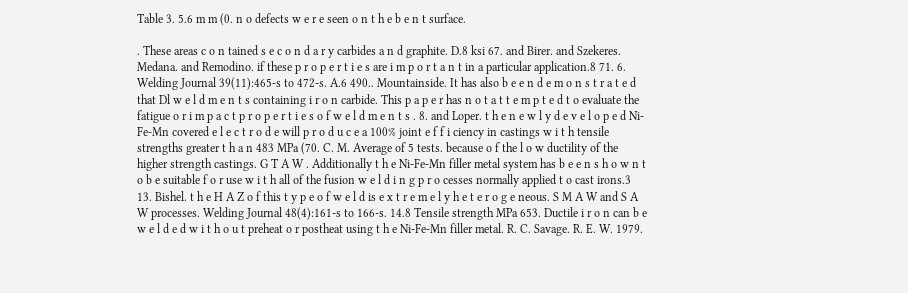Table 3. 5.6 m m (0. n o defects w e r e seen o n t h e b e n t surface.

. These areas c o n tained s e c o n d a r y carbides a n d graphite. D.8 ksi 67. and Birer. and Szekeres. Medana. and Remodino. if these p r o p e r t i e s are i m p o r t a n t in a particular application.8 71. 6. Welding Journal 39(11):465-s to 472-s. A.6 490.. Mountainside. It has also b e e n d e m o n s t r a t e d that Dl w e l d m e n t s containing i r o n carbide. This p a p e r has n o t a t t e m p t e d t o evaluate the fatigue o r i m p a c t p r o p e r t i e s o f w e l d m e n t s . 8. and Loper. t h e n e w l y d e v e l o p e d Ni-Fe-Mn covered e l e c t r o d e will p r o d u c e a 100% joint e f f i ciency in castings w i t h tensile strengths greater t h a n 483 MPa (70. C. M. Average of 5 tests. because o f the l o w ductility of the higher strength castings. G T A W . Additionally t h e Ni-Fe-Mn filler metal system has b e e n s h o w n t o b e suitable f o r use w i t h all of the fusion w e l d i n g p r o cesses normally applied t o cast irons.3 13. Bishel. t h e H A Z o f this t y p e o f w e l d is e x t r e m e l y h e t e r o g e neous. S M A W and S A W processes. Welding Journal 48(4):161-s to 166-s. 14.8 Tensile strength MPa 653. Ductile i r o n can b e w e l d e d w i t h o u t preheat o r postheat using t h e Ni-Fe-Mn filler metal. R. C. Savage. R. E. W. 1979.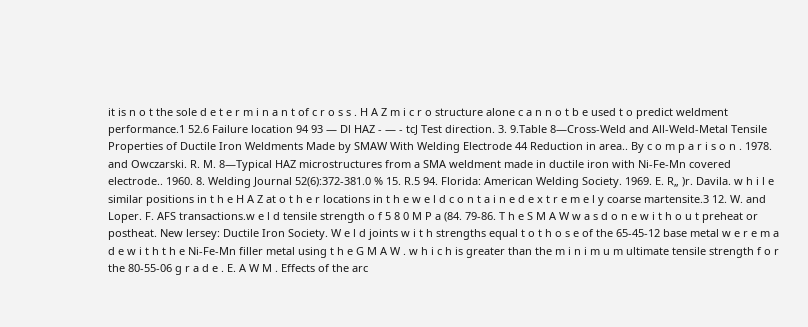it is n o t the sole d e t e r m i n a n t of c r o s s . H A Z m i c r o structure alone c a n n o t b e used t o predict weldment performance.1 52.6 Failure location 94 93 — Dl HAZ - — - tcJ Test direction. 3. 9.Table 8—Cross-Weld and All-Weld-Metal Tensile Properties of Ductile Iron Weldments Made by SMAW With Welding Electrode 44 Reduction in area.. By c o m p a r i s o n . 1978. and Owczarski. R. M. 8—Typical HAZ microstructures from a SMA weldment made in ductile iron with Ni-Fe-Mn covered electrode.. 1960. 8. Welding Journal 52(6):372-381.0 % 15. R.5 94. Florida: American Welding Society. 1969. E. R„ )r. Davila. w h i l e similar positions in t h e H A Z at o t h e r locations in t h e w e l d c o n t a i n e d e x t r e m e l y coarse martensite.3 12. W. and Loper. F. AFS transactions.w e l d tensile strength o f 5 8 0 M P a (84. 79-86. T h e S M A W w a s d o n e w i t h o u t preheat or postheat. New lersey: Ductile Iron Society. W e l d joints w i t h strengths equal t o t h o s e of the 65-45-12 base metal w e r e m a d e w i t h t h e Ni-Fe-Mn filler metal using t h e G M A W . w h i c h is greater than the m i n i m u m ultimate tensile strength f o r the 80-55-06 g r a d e . E. A W M . Effects of the arc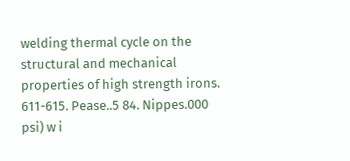welding thermal cycle on the structural and mechanical properties of high strength irons. 611-615. Pease..5 84. Nippes.000 psi) w i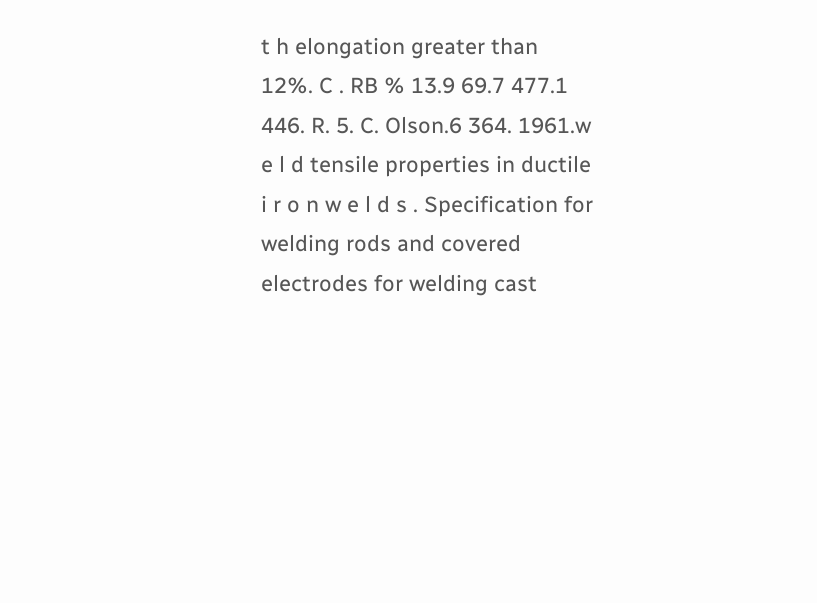t h elongation greater than 12%. C . RB % 13.9 69.7 477.1 446. R. 5. C. Olson.6 364. 1961.w e l d tensile properties in ductile i r o n w e l d s . Specification for welding rods and covered electrodes for welding cast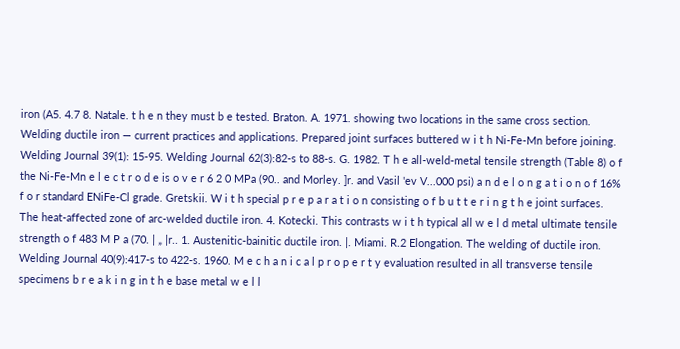iron (A5. 4.7 8. Natale. t h e n they must b e tested. Braton. A. 1971. showing two locations in the same cross section. Welding ductile iron — current practices and applications. Prepared joint surfaces buttered w i t h Ni-Fe-Mn before joining. Welding Journal 39(1): 15-95. Welding Journal 62(3):82-s to 88-s. G. 1982. T h e all-weld-metal tensile strength (Table 8) o f the Ni-Fe-Mn e l e c t r o d e is o v e r 6 2 0 MPa (90.. and Morley. ]r. and Vasil 'ev V...000 psi) a n d e l o n g a t i o n o f 16% f o r standard ENiFe-Cl grade. Gretskii. W i t h special p r e p a r a t i o n consisting o f b u t t e r i n g t h e joint surfaces. The heat-affected zone of arc-welded ductile iron. 4. Kotecki. This contrasts w i t h typical all w e l d metal ultimate tensile strength o f 483 M P a (70. | „ |r.. 1. Austenitic-bainitic ductile iron. |. Miami. R.2 Elongation. The welding of ductile iron. Welding Journal 40(9):417-s to 422-s. 1960. M e c h a n i c a l p r o p e r t y evaluation resulted in all transverse tensile specimens b r e a k i n g in t h e base metal w e l l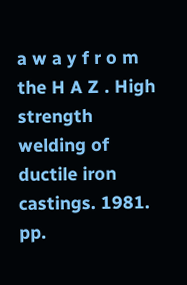a w a y f r o m the H A Z . High strength welding of ductile iron castings. 1981. pp.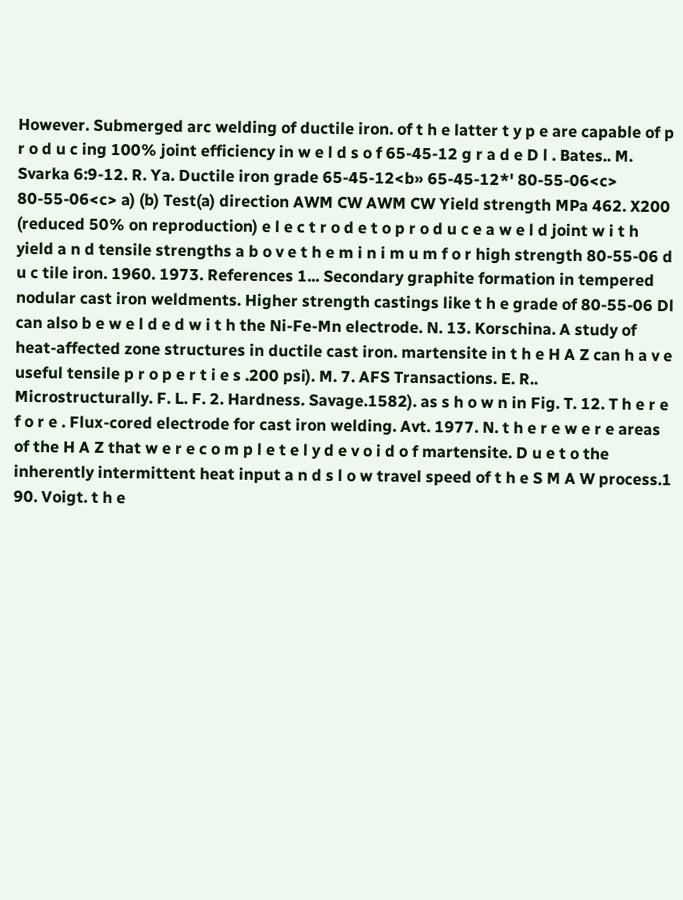However. Submerged arc welding of ductile iron. of t h e latter t y p e are capable of p r o d u c ing 100% joint efficiency in w e l d s o f 65-45-12 g r a d e D l . Bates.. M. Svarka 6:9-12. R. Ya. Ductile iron grade 65-45-12<b» 65-45-12*' 80-55-06<c> 80-55-06<c> a) (b) Test(a) direction AWM CW AWM CW Yield strength MPa 462. X200 (reduced 50% on reproduction) e l e c t r o d e t o p r o d u c e a w e l d joint w i t h yield a n d tensile strengths a b o v e t h e m i n i m u m f o r high strength 80-55-06 d u c tile iron. 1960. 1973. References 1... Secondary graphite formation in tempered nodular cast iron weldments. Higher strength castings like t h e grade of 80-55-06 Dl can also b e w e l d e d w i t h the Ni-Fe-Mn electrode. N. 13. Korschina. A study of heat-affected zone structures in ductile cast iron. martensite in t h e H A Z can h a v e useful tensile p r o p e r t i e s .200 psi). M. 7. AFS Transactions. E. R.. Microstructurally. F. L. F. 2. Hardness. Savage.1582). as s h o w n in Fig. T. 12. T h e r e f o r e . Flux-cored electrode for cast iron welding. Avt. 1977. N. t h e r e w e r e areas of the H A Z that w e r e c o m p l e t e l y d e v o i d o f martensite. D u e t o the inherently intermittent heat input a n d s l o w travel speed of t h e S M A W process.1 90. Voigt. t h e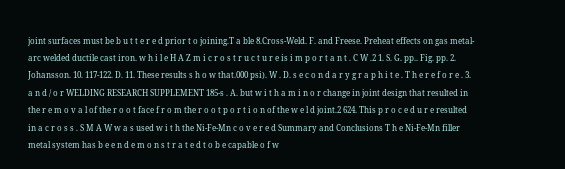joint surfaces must be b u t t e r e d prior t o joining.T a ble 8.Cross-Weld. F. and Freese. Preheat effects on gas metal-arc welded ductile cast iron. w h i l e H A Z m i c r o s t r u c t u r e is i m p o r t a n t . C W .2 1. S. G. pp.. Fig. pp. 2. Johansson. 10. 117-122. D. 11. These results s h o w that.000 psi). W . D. s e c o n d a r y g r a p h i t e . T h e r e f o r e . 3. a n d / o r WELDING RESEARCH SUPPLEMENT 185-s . A. but w i t h a m i n o r change in joint design that resulted in the r e m o v a l of the r o o t face f r o m the r o o t p o r t i o n of the w e l d joint.2 624. This p r o c e d u r e resulted in a c r o s s . S M A W w a s used w i t h the Ni-Fe-Mn c o v e r e d Summary and Conclusions T h e Ni-Fe-Mn filler metal system has b e e n d e m o n s t r a t e d t o b e capable o f w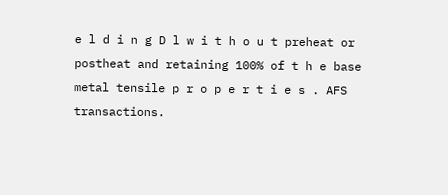e l d i n g D l w i t h o u t preheat or postheat and retaining 100% of t h e base metal tensile p r o p e r t i e s . AFS transactions.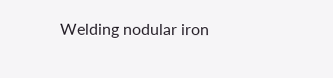Welding nodular iron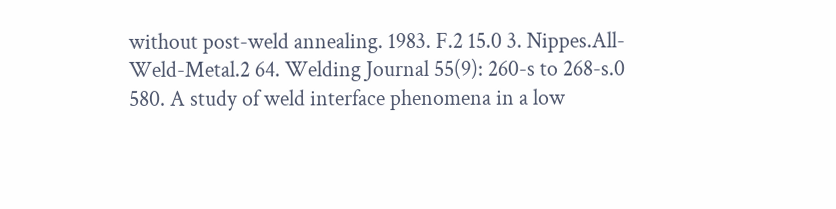without post-weld annealing. 1983. F.2 15.0 3. Nippes.All-Weld-Metal.2 64. Welding Journal 55(9): 260-s to 268-s.0 580. A study of weld interface phenomena in a low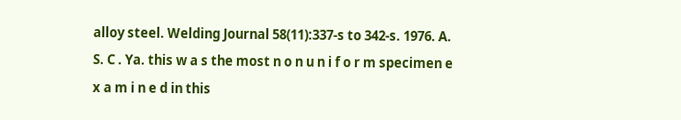alloy steel. Welding Journal 58(11):337-s to 342-s. 1976. A. S. C . Ya. this w a s the most n o n u n i f o r m specimen e x a m i n e d in this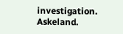investigation. Askeland.